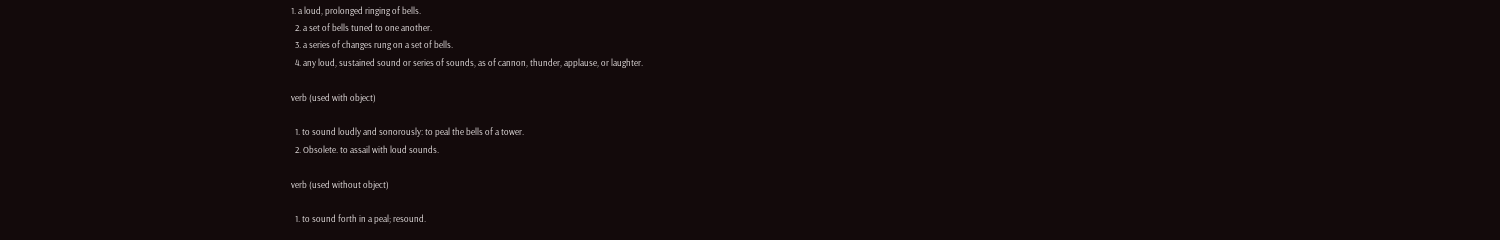1. a loud, prolonged ringing of bells.
  2. a set of bells tuned to one another.
  3. a series of changes rung on a set of bells.
  4. any loud, sustained sound or series of sounds, as of cannon, thunder, applause, or laughter.

verb (used with object)

  1. to sound loudly and sonorously: to peal the bells of a tower.
  2. Obsolete. to assail with loud sounds.

verb (used without object)

  1. to sound forth in a peal; resound.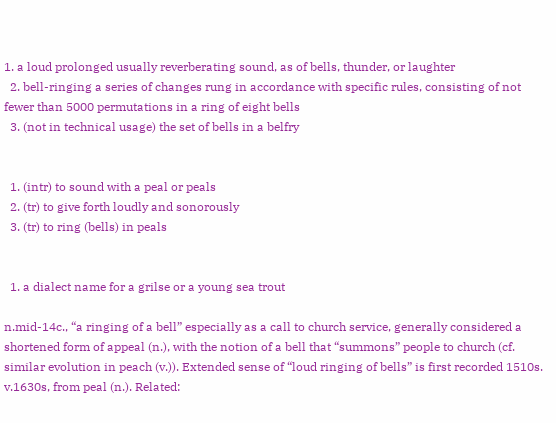1. a loud prolonged usually reverberating sound, as of bells, thunder, or laughter
  2. bell-ringing a series of changes rung in accordance with specific rules, consisting of not fewer than 5000 permutations in a ring of eight bells
  3. (not in technical usage) the set of bells in a belfry


  1. (intr) to sound with a peal or peals
  2. (tr) to give forth loudly and sonorously
  3. (tr) to ring (bells) in peals


  1. a dialect name for a grilse or a young sea trout

n.mid-14c., “a ringing of a bell” especially as a call to church service, generally considered a shortened form of appeal (n.), with the notion of a bell that “summons” people to church (cf. similar evolution in peach (v.)). Extended sense of “loud ringing of bells” is first recorded 1510s. v.1630s, from peal (n.). Related: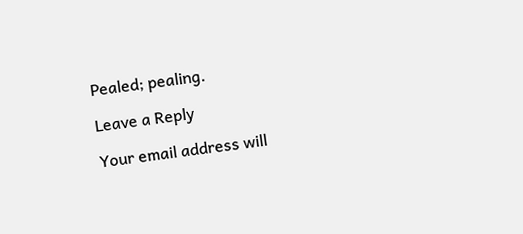Pealed; pealing.

Leave a Reply

Your email address will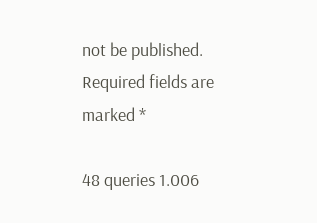not be published. Required fields are marked *

48 queries 1.006